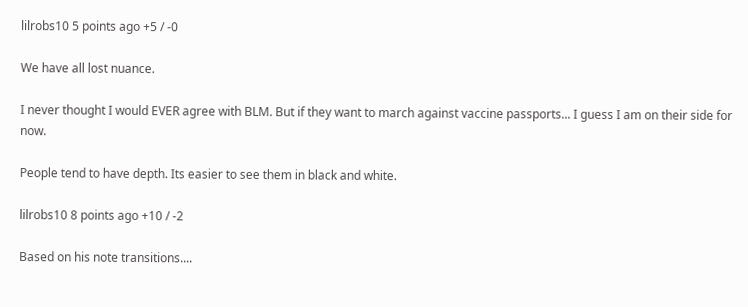lilrobs10 5 points ago +5 / -0

We have all lost nuance.

I never thought I would EVER agree with BLM. But if they want to march against vaccine passports... I guess I am on their side for now.

People tend to have depth. Its easier to see them in black and white.

lilrobs10 8 points ago +10 / -2

Based on his note transitions....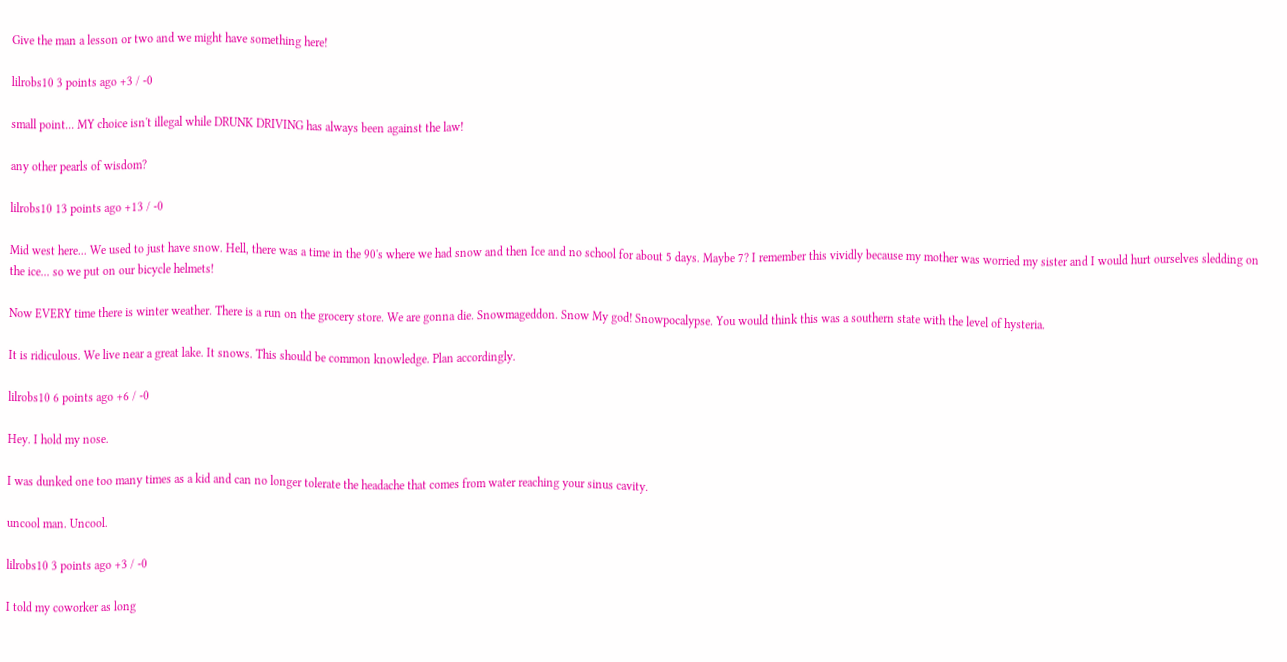Give the man a lesson or two and we might have something here!

lilrobs10 3 points ago +3 / -0

small point... MY choice isn't illegal while DRUNK DRIVING has always been against the law!

any other pearls of wisdom?

lilrobs10 13 points ago +13 / -0

Mid west here... We used to just have snow. Hell, there was a time in the 90's where we had snow and then Ice and no school for about 5 days. Maybe 7? I remember this vividly because my mother was worried my sister and I would hurt ourselves sledding on the ice... so we put on our bicycle helmets!

Now EVERY time there is winter weather. There is a run on the grocery store. We are gonna die. Snowmageddon. Snow My god! Snowpocalypse. You would think this was a southern state with the level of hysteria.

It is ridiculous. We live near a great lake. It snows. This should be common knowledge. Plan accordingly.

lilrobs10 6 points ago +6 / -0

Hey. I hold my nose.

I was dunked one too many times as a kid and can no longer tolerate the headache that comes from water reaching your sinus cavity.

uncool man. Uncool.

lilrobs10 3 points ago +3 / -0

I told my coworker as long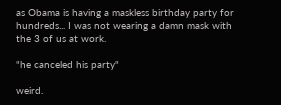as Obama is having a maskless birthday party for hundreds... I was not wearing a damn mask with the 3 of us at work.

"he canceled his party"

weird.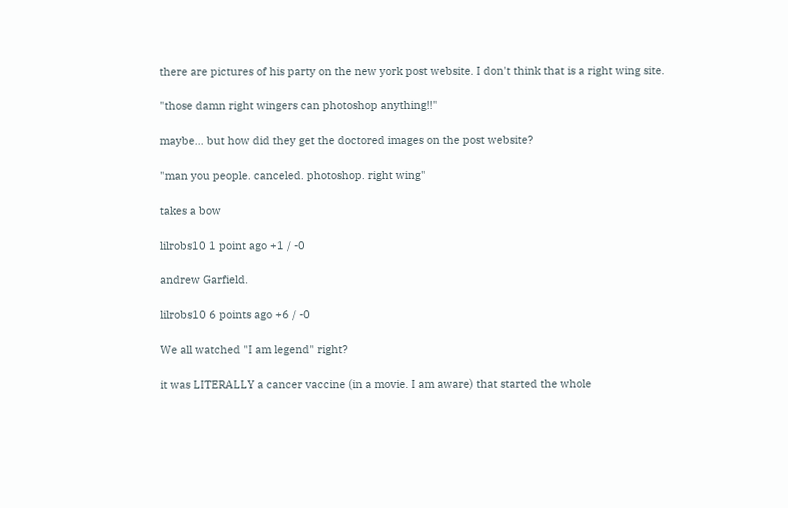there are pictures of his party on the new york post website. I don't think that is a right wing site.

"those damn right wingers can photoshop anything!!"

maybe... but how did they get the doctored images on the post website?

"man you people. canceled. photoshop. right wing"

takes a bow

lilrobs10 1 point ago +1 / -0

andrew Garfield.

lilrobs10 6 points ago +6 / -0

We all watched "I am legend" right?

it was LITERALLY a cancer vaccine (in a movie. I am aware) that started the whole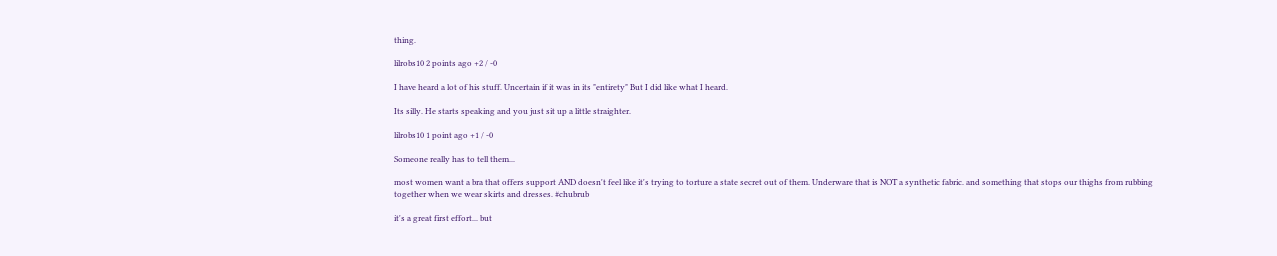thing.

lilrobs10 2 points ago +2 / -0

I have heard a lot of his stuff. Uncertain if it was in its "entirety" But I did like what I heard.

Its silly. He starts speaking and you just sit up a little straighter.

lilrobs10 1 point ago +1 / -0

Someone really has to tell them...

most women want a bra that offers support AND doesn't feel like it's trying to torture a state secret out of them. Underware that is NOT a synthetic fabric. and something that stops our thighs from rubbing together when we wear skirts and dresses. #chubrub

it's a great first effort... but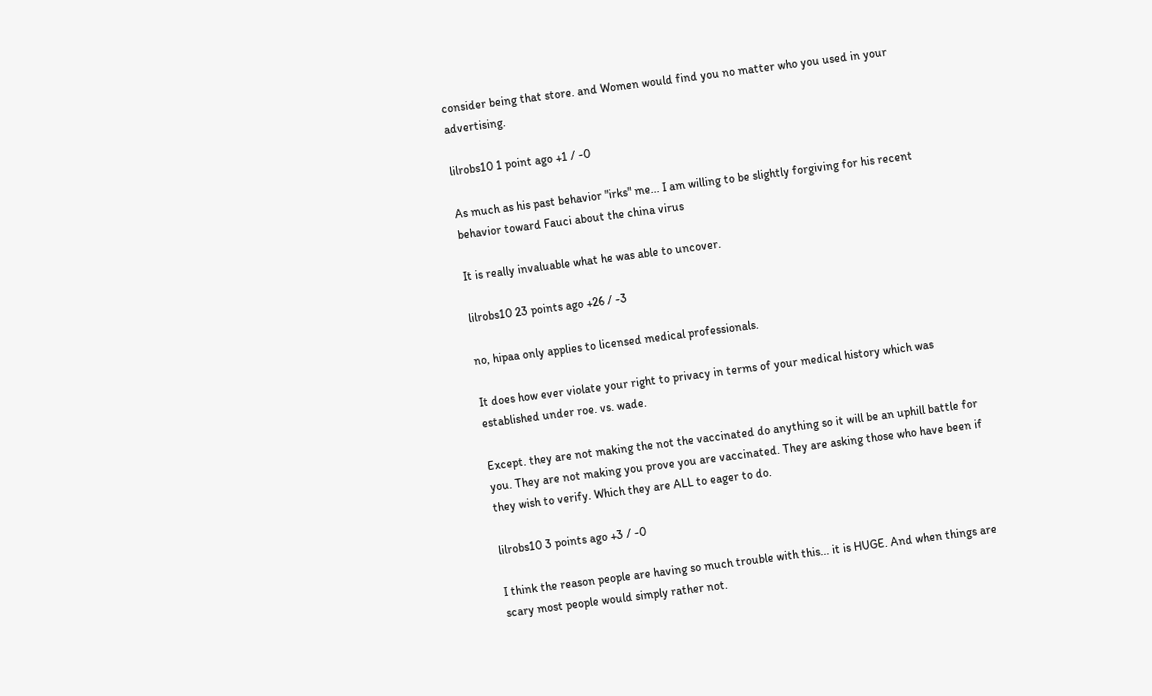consider being that store. and Women would find you no matter who you used in your advertising.

lilrobs10 1 point ago +1 / -0

As much as his past behavior "irks" me... I am willing to be slightly forgiving for his recent behavior toward Fauci about the china virus

It is really invaluable what he was able to uncover.

lilrobs10 23 points ago +26 / -3

no, hipaa only applies to licensed medical professionals.

It does how ever violate your right to privacy in terms of your medical history which was established under roe. vs. wade.

Except. they are not making the not the vaccinated do anything so it will be an uphill battle for you. They are not making you prove you are vaccinated. They are asking those who have been if they wish to verify. Which they are ALL to eager to do.

lilrobs10 3 points ago +3 / -0

I think the reason people are having so much trouble with this... it is HUGE. And when things are scary most people would simply rather not.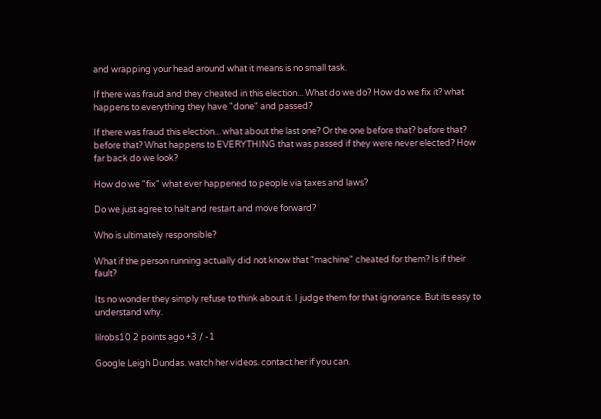and wrapping your head around what it means is no small task.

If there was fraud and they cheated in this election... What do we do? How do we fix it? what happens to everything they have "done" and passed?

If there was fraud this election... what about the last one? Or the one before that? before that? before that? What happens to EVERYTHING that was passed if they were never elected? How far back do we look?

How do we "fix" what ever happened to people via taxes and laws?

Do we just agree to halt and restart and move forward?

Who is ultimately responsible?

What if the person running actually did not know that "machine" cheated for them? Is if their fault?

Its no wonder they simply refuse to think about it. I judge them for that ignorance. But its easy to understand why.

lilrobs10 2 points ago +3 / -1

Google Leigh Dundas. watch her videos. contact her if you can.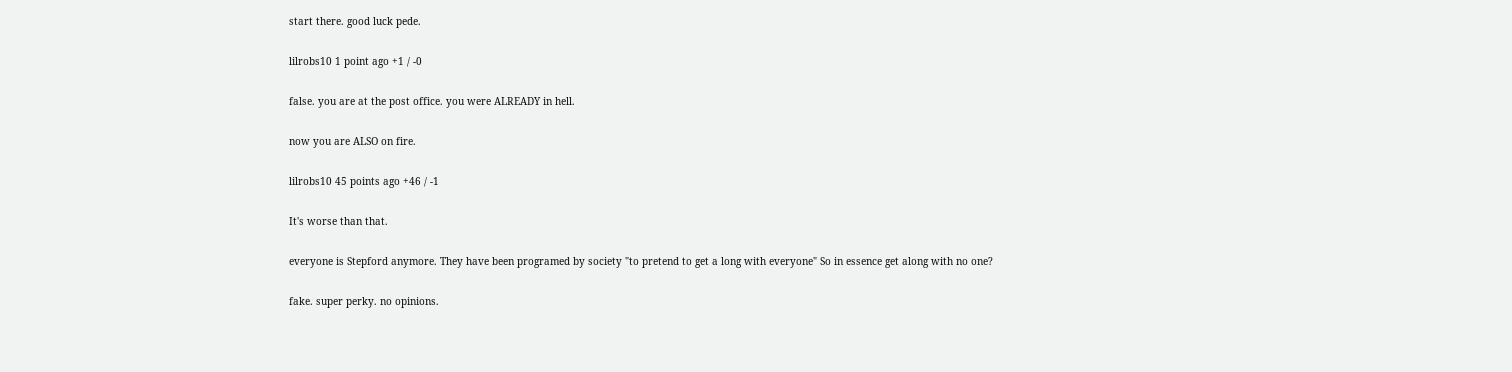start there. good luck pede.

lilrobs10 1 point ago +1 / -0

false. you are at the post office. you were ALREADY in hell.

now you are ALSO on fire.

lilrobs10 45 points ago +46 / -1

It's worse than that.

everyone is Stepford anymore. They have been programed by society "to pretend to get a long with everyone" So in essence get along with no one?

fake. super perky. no opinions.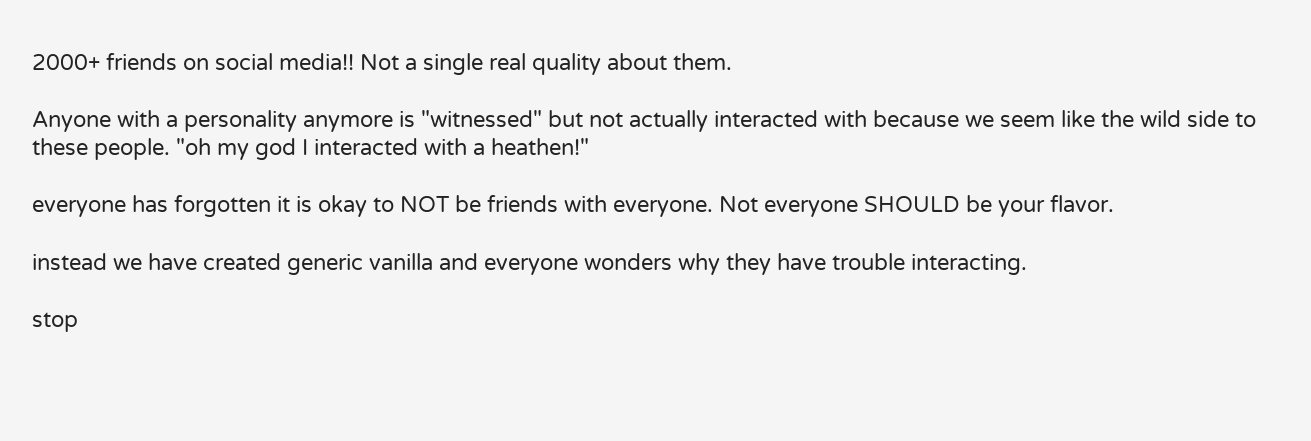2000+ friends on social media!! Not a single real quality about them.

Anyone with a personality anymore is "witnessed" but not actually interacted with because we seem like the wild side to these people. "oh my god I interacted with a heathen!"

everyone has forgotten it is okay to NOT be friends with everyone. Not everyone SHOULD be your flavor.

instead we have created generic vanilla and everyone wonders why they have trouble interacting.

stop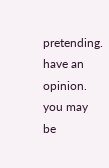pretending. have an opinion. you may be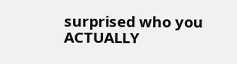surprised who you ACTUALLY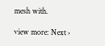mesh with.

view more: Next ›